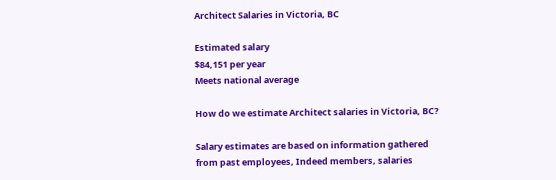Architect Salaries in Victoria, BC

Estimated salary
$84,151 per year
Meets national average

How do we estimate Architect salaries in Victoria, BC?

Salary estimates are based on information gathered from past employees, Indeed members, salaries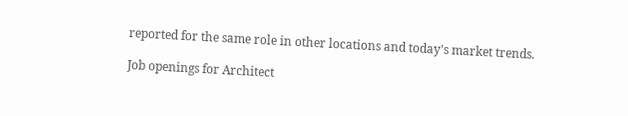reported for the same role in other locations and today's market trends.

Job openings for Architect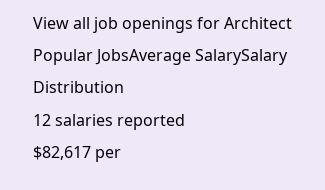View all job openings for Architect
Popular JobsAverage SalarySalary Distribution
12 salaries reported
$82,617 per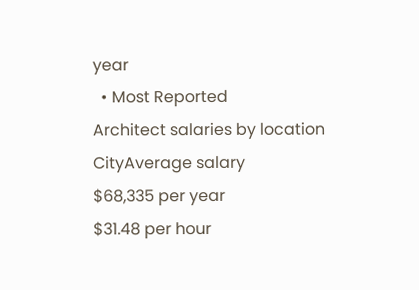year
  • Most Reported
Architect salaries by location
CityAverage salary
$68,335 per year
$31.48 per hour